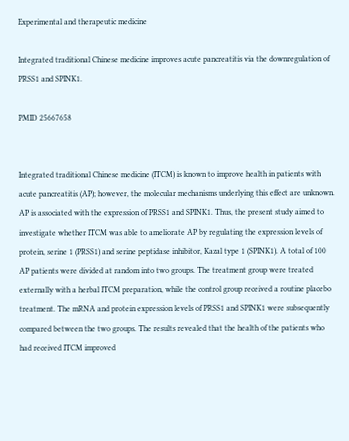Experimental and therapeutic medicine

Integrated traditional Chinese medicine improves acute pancreatitis via the downregulation of PRSS1 and SPINK1.

PMID 25667658


Integrated traditional Chinese medicine (ITCM) is known to improve health in patients with acute pancreatitis (AP); however, the molecular mechanisms underlying this effect are unknown. AP is associated with the expression of PRSS1 and SPINK1. Thus, the present study aimed to investigate whether ITCM was able to ameliorate AP by regulating the expression levels of protein, serine 1 (PRSS1) and serine peptidase inhibitor, Kazal type 1 (SPINK1). A total of 100 AP patients were divided at random into two groups. The treatment group were treated externally with a herbal ITCM preparation, while the control group received a routine placebo treatment. The mRNA and protein expression levels of PRSS1 and SPINK1 were subsequently compared between the two groups. The results revealed that the health of the patients who had received ITCM improved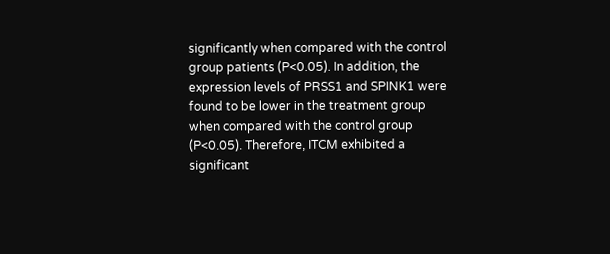significantly when compared with the control group patients (P<0.05). In addition, the expression levels of PRSS1 and SPINK1 were found to be lower in the treatment group when compared with the control group (P<0.05). Therefore, ITCM exhibited a significant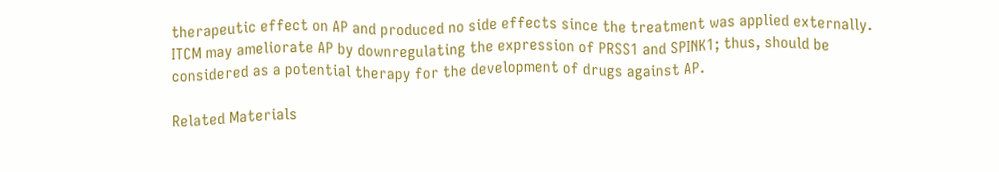therapeutic effect on AP and produced no side effects since the treatment was applied externally. ITCM may ameliorate AP by downregulating the expression of PRSS1 and SPINK1; thus, should be considered as a potential therapy for the development of drugs against AP.

Related Materials